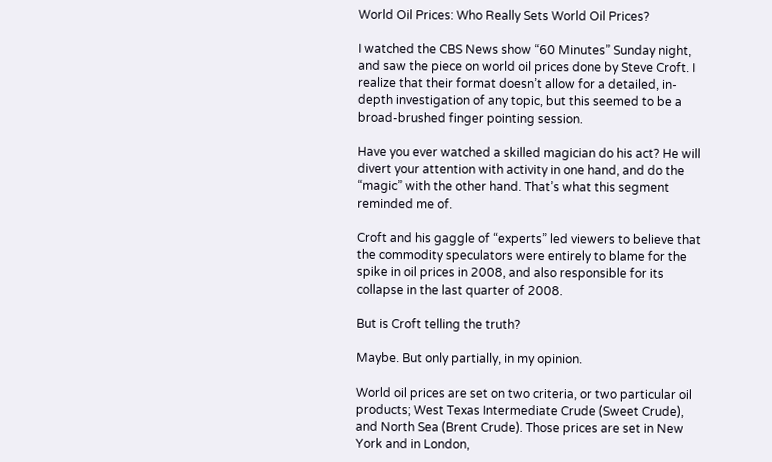World Oil Prices: Who Really Sets World Oil Prices?

I watched the CBS News show “60 Minutes” Sunday night, and saw the piece on world oil prices done by Steve Croft. I realize that their format doesn’t allow for a detailed, in-depth investigation of any topic, but this seemed to be a broad-brushed finger pointing session.

Have you ever watched a skilled magician do his act? He will divert your attention with activity in one hand, and do the “magic” with the other hand. That’s what this segment reminded me of.

Croft and his gaggle of “experts” led viewers to believe that the commodity speculators were entirely to blame for the spike in oil prices in 2008, and also responsible for its collapse in the last quarter of 2008.

But is Croft telling the truth?

Maybe. But only partially, in my opinion.

World oil prices are set on two criteria, or two particular oil products; West Texas Intermediate Crude (Sweet Crude), and North Sea (Brent Crude). Those prices are set in New York and in London,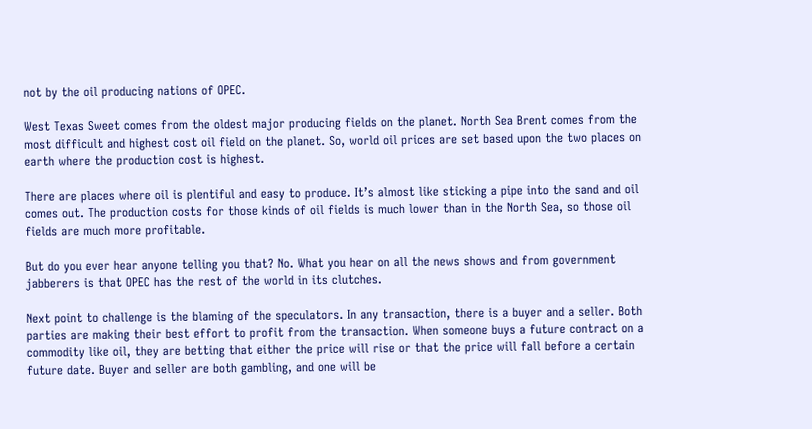not by the oil producing nations of OPEC.

West Texas Sweet comes from the oldest major producing fields on the planet. North Sea Brent comes from the most difficult and highest cost oil field on the planet. So, world oil prices are set based upon the two places on earth where the production cost is highest.

There are places where oil is plentiful and easy to produce. It’s almost like sticking a pipe into the sand and oil comes out. The production costs for those kinds of oil fields is much lower than in the North Sea, so those oil fields are much more profitable.

But do you ever hear anyone telling you that? No. What you hear on all the news shows and from government jabberers is that OPEC has the rest of the world in its clutches.

Next point to challenge is the blaming of the speculators. In any transaction, there is a buyer and a seller. Both parties are making their best effort to profit from the transaction. When someone buys a future contract on a commodity like oil, they are betting that either the price will rise or that the price will fall before a certain future date. Buyer and seller are both gambling, and one will be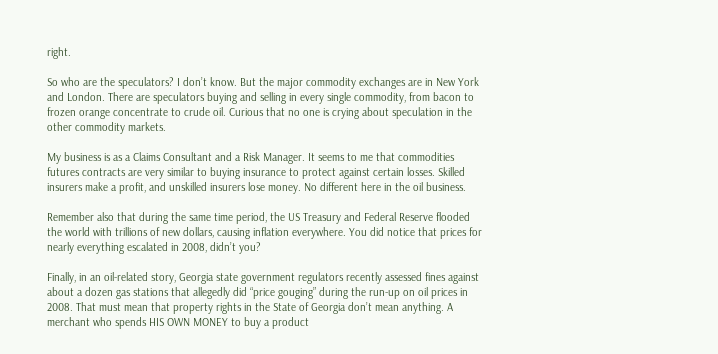right.

So who are the speculators? I don’t know. But the major commodity exchanges are in New York and London. There are speculators buying and selling in every single commodity, from bacon to frozen orange concentrate to crude oil. Curious that no one is crying about speculation in the other commodity markets.

My business is as a Claims Consultant and a Risk Manager. It seems to me that commodities futures contracts are very similar to buying insurance to protect against certain losses. Skilled insurers make a profit, and unskilled insurers lose money. No different here in the oil business.

Remember also that during the same time period, the US Treasury and Federal Reserve flooded the world with trillions of new dollars, causing inflation everywhere. You did notice that prices for nearly everything escalated in 2008, didn’t you?

Finally, in an oil-related story, Georgia state government regulators recently assessed fines against about a dozen gas stations that allegedly did “price gouging” during the run-up on oil prices in 2008. That must mean that property rights in the State of Georgia don’t mean anything. A merchant who spends HIS OWN MONEY to buy a product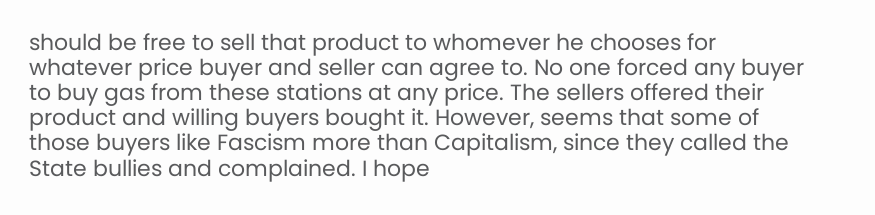should be free to sell that product to whomever he chooses for whatever price buyer and seller can agree to. No one forced any buyer to buy gas from these stations at any price. The sellers offered their product and willing buyers bought it. However, seems that some of those buyers like Fascism more than Capitalism, since they called the State bullies and complained. I hope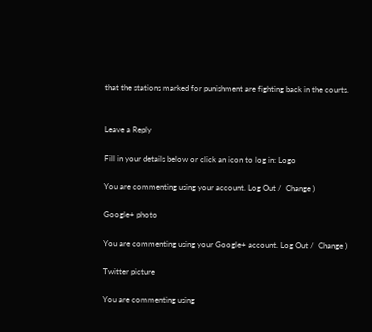that the stations marked for punishment are fighting back in the courts.


Leave a Reply

Fill in your details below or click an icon to log in: Logo

You are commenting using your account. Log Out /  Change )

Google+ photo

You are commenting using your Google+ account. Log Out /  Change )

Twitter picture

You are commenting using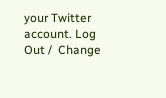your Twitter account. Log Out /  Change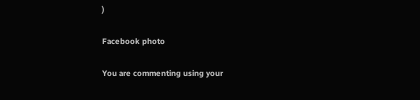)

Facebook photo

You are commenting using your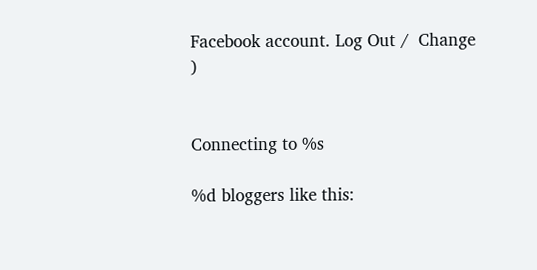Facebook account. Log Out /  Change )


Connecting to %s

%d bloggers like this: